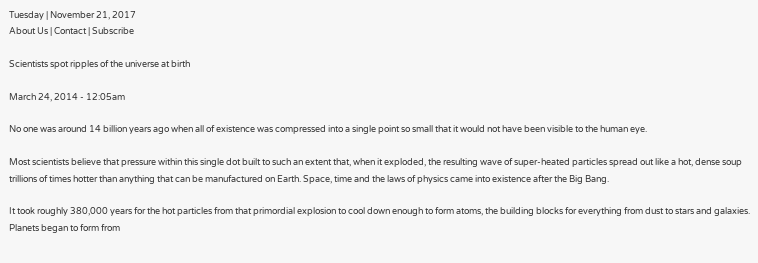Tuesday | November 21, 2017
About Us | Contact | Subscribe

Scientists spot ripples of the universe at birth

March 24, 2014 - 12:05am

No one was around 14 billion years ago when all of existence was compressed into a single point so small that it would not have been visible to the human eye.

Most scientists believe that pressure within this single dot built to such an extent that, when it exploded, the resulting wave of super-heated particles spread out like a hot, dense soup trillions of times hotter than anything that can be manufactured on Earth. Space, time and the laws of physics came into existence after the Big Bang.

It took roughly 380,000 years for the hot particles from that primordial explosion to cool down enough to form atoms, the building blocks for everything from dust to stars and galaxies. Planets began to form from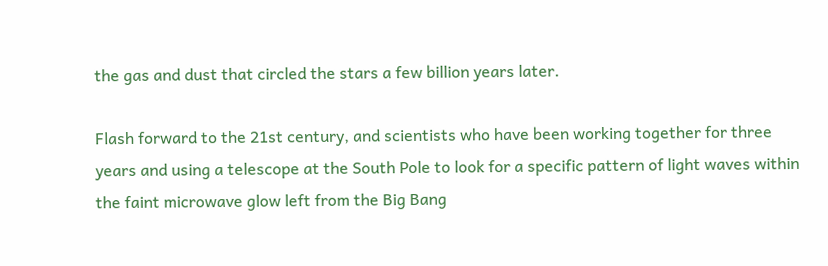the gas and dust that circled the stars a few billion years later.

Flash forward to the 21st century, and scientists who have been working together for three years and using a telescope at the South Pole to look for a specific pattern of light waves within the faint microwave glow left from the Big Bang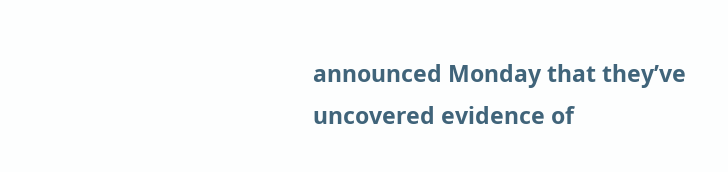announced Monday that they’ve uncovered evidence of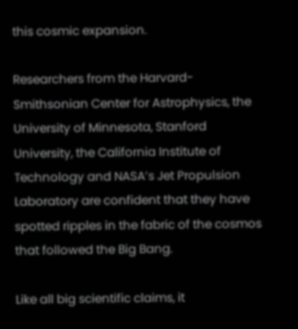this cosmic expansion.

Researchers from the Harvard-Smithsonian Center for Astrophysics, the University of Minnesota, Stanford University, the California Institute of Technology and NASA’s Jet Propulsion Laboratory are confident that they have spotted ripples in the fabric of the cosmos that followed the Big Bang.

Like all big scientific claims, it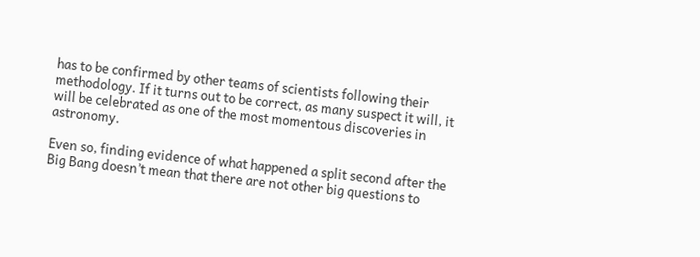has to be confirmed by other teams of scientists following their methodology. If it turns out to be correct, as many suspect it will, it will be celebrated as one of the most momentous discoveries in astronomy.

Even so, finding evidence of what happened a split second after the Big Bang doesn’t mean that there are not other big questions to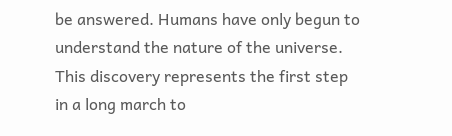be answered. Humans have only begun to understand the nature of the universe. This discovery represents the first step in a long march to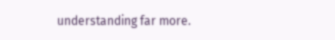understanding far more.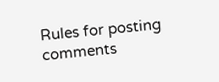Rules for posting comments